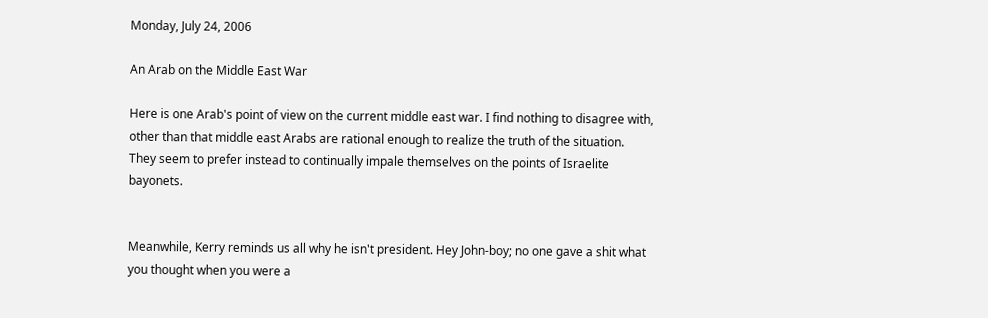Monday, July 24, 2006

An Arab on the Middle East War

Here is one Arab's point of view on the current middle east war. I find nothing to disagree with, other than that middle east Arabs are rational enough to realize the truth of the situation. They seem to prefer instead to continually impale themselves on the points of Israelite bayonets.


Meanwhile, Kerry reminds us all why he isn't president. Hey John-boy; no one gave a shit what you thought when you were a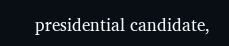presidential candidate,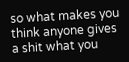so what makes you think anyone gives a shit what you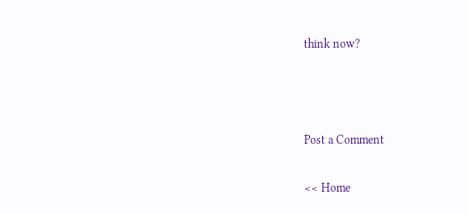think now?



Post a Comment

<< Home